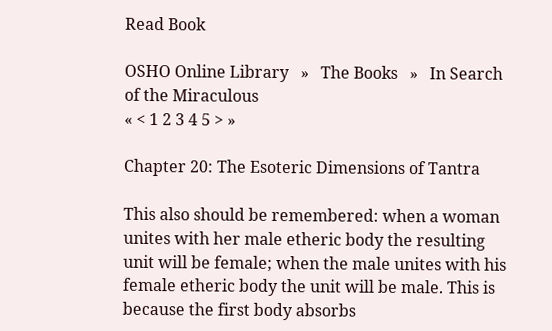Read Book

OSHO Online Library   »   The Books   »   In Search of the Miraculous
« < 1 2 3 4 5 > »

Chapter 20: The Esoteric Dimensions of Tantra

This also should be remembered: when a woman unites with her male etheric body the resulting unit will be female; when the male unites with his female etheric body the unit will be male. This is because the first body absorbs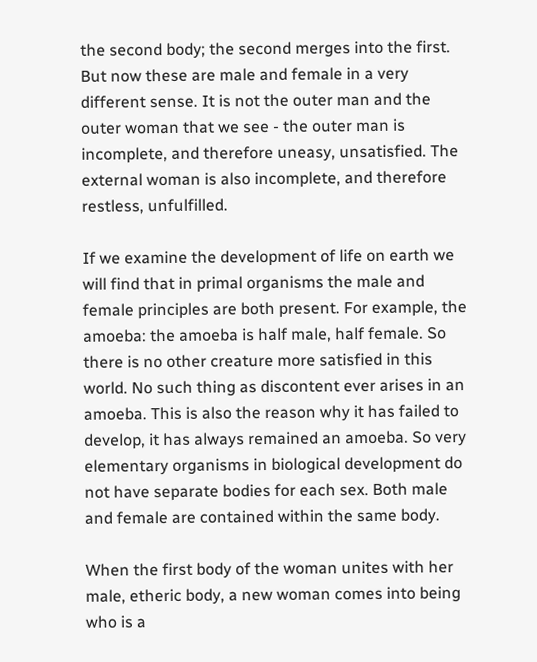the second body; the second merges into the first. But now these are male and female in a very different sense. It is not the outer man and the outer woman that we see - the outer man is incomplete, and therefore uneasy, unsatisfied. The external woman is also incomplete, and therefore restless, unfulfilled.

If we examine the development of life on earth we will find that in primal organisms the male and female principles are both present. For example, the amoeba: the amoeba is half male, half female. So there is no other creature more satisfied in this world. No such thing as discontent ever arises in an amoeba. This is also the reason why it has failed to develop, it has always remained an amoeba. So very elementary organisms in biological development do not have separate bodies for each sex. Both male and female are contained within the same body.

When the first body of the woman unites with her male, etheric body, a new woman comes into being who is a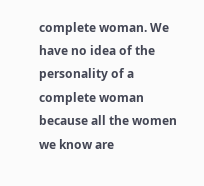complete woman. We have no idea of the personality of a complete woman because all the women we know are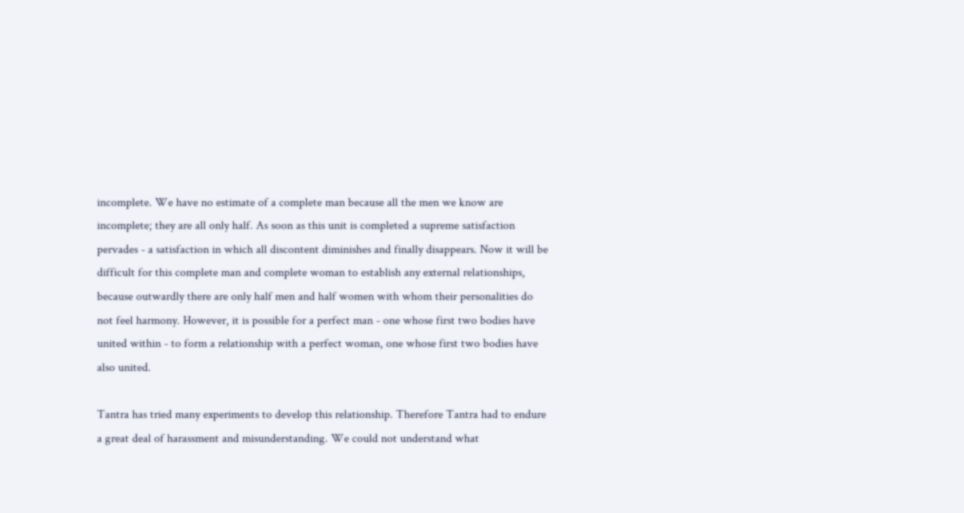incomplete. We have no estimate of a complete man because all the men we know are incomplete; they are all only half. As soon as this unit is completed a supreme satisfaction pervades - a satisfaction in which all discontent diminishes and finally disappears. Now it will be difficult for this complete man and complete woman to establish any external relationships, because outwardly there are only half men and half women with whom their personalities do not feel harmony. However, it is possible for a perfect man - one whose first two bodies have united within - to form a relationship with a perfect woman, one whose first two bodies have also united.

Tantra has tried many experiments to develop this relationship. Therefore Tantra had to endure a great deal of harassment and misunderstanding. We could not understand what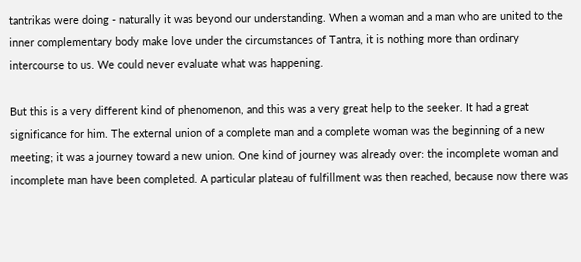tantrikas were doing - naturally it was beyond our understanding. When a woman and a man who are united to the inner complementary body make love under the circumstances of Tantra, it is nothing more than ordinary intercourse to us. We could never evaluate what was happening.

But this is a very different kind of phenomenon, and this was a very great help to the seeker. It had a great significance for him. The external union of a complete man and a complete woman was the beginning of a new meeting; it was a journey toward a new union. One kind of journey was already over: the incomplete woman and incomplete man have been completed. A particular plateau of fulfillment was then reached, because now there was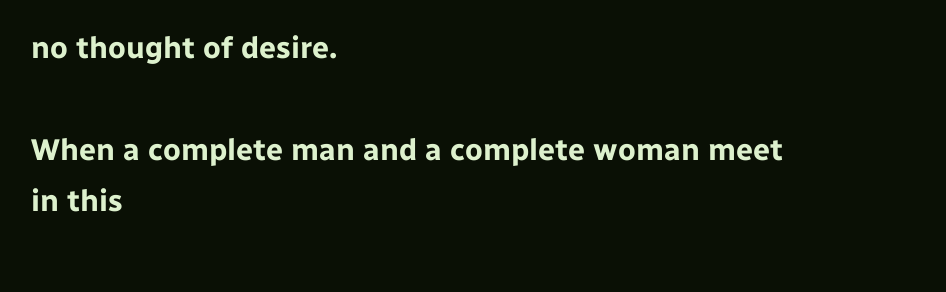no thought of desire.

When a complete man and a complete woman meet in this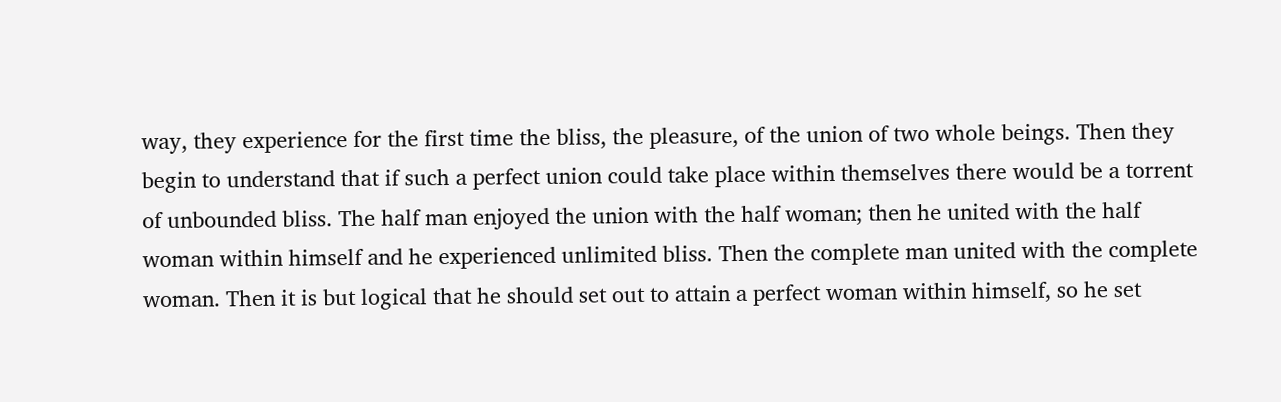way, they experience for the first time the bliss, the pleasure, of the union of two whole beings. Then they begin to understand that if such a perfect union could take place within themselves there would be a torrent of unbounded bliss. The half man enjoyed the union with the half woman; then he united with the half woman within himself and he experienced unlimited bliss. Then the complete man united with the complete woman. Then it is but logical that he should set out to attain a perfect woman within himself, so he set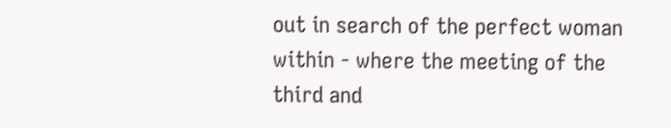out in search of the perfect woman within - where the meeting of the third and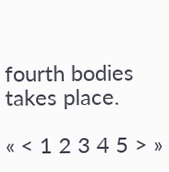fourth bodies takes place.

« < 1 2 3 4 5 > »